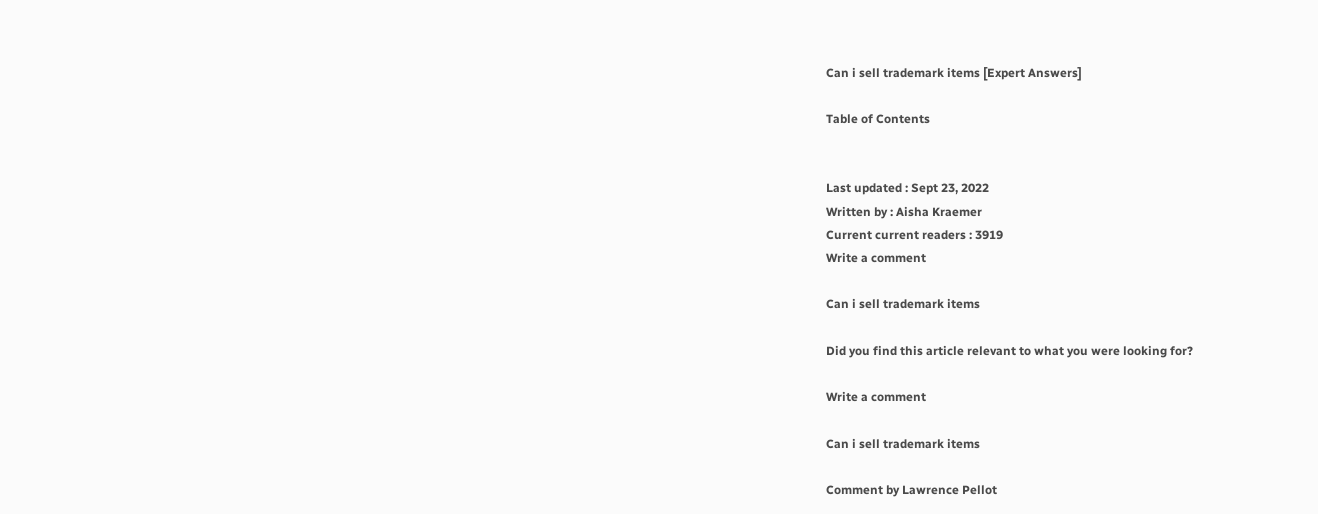Can i sell trademark items [Expert Answers]

Table of Contents


Last updated : Sept 23, 2022
Written by : Aisha Kraemer
Current current readers : 3919
Write a comment

Can i sell trademark items

Did you find this article relevant to what you were looking for?

Write a comment

Can i sell trademark items

Comment by Lawrence Pellot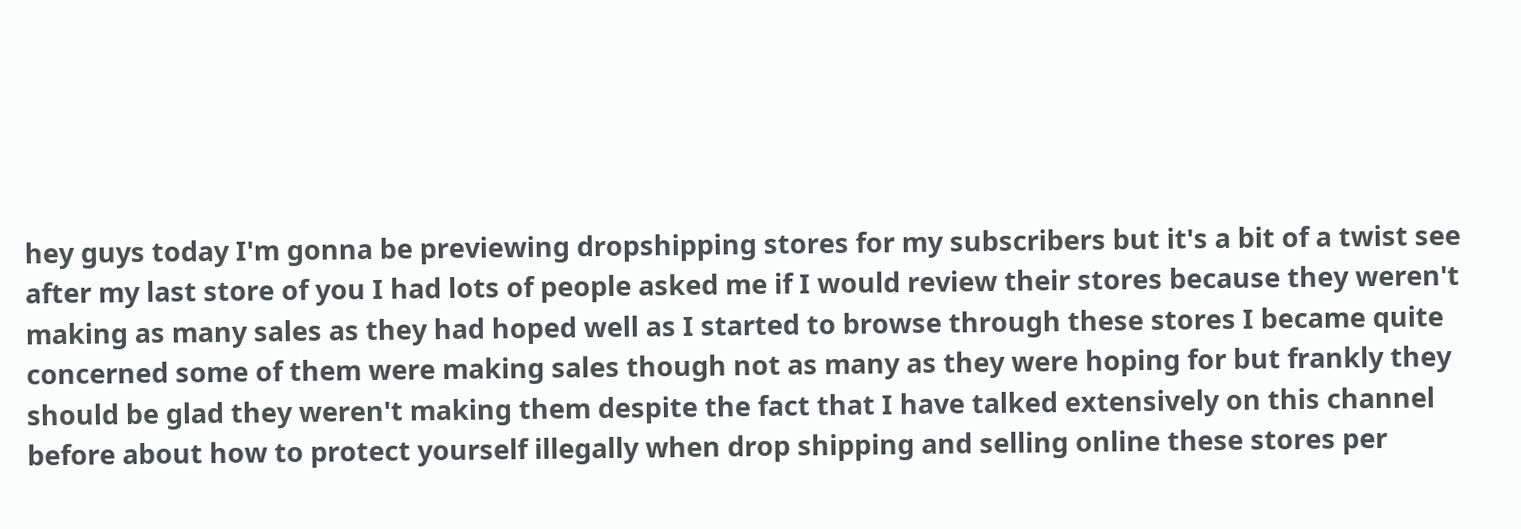hey guys today I'm gonna be previewing dropshipping stores for my subscribers but it's a bit of a twist see after my last store of you I had lots of people asked me if I would review their stores because they weren't making as many sales as they had hoped well as I started to browse through these stores I became quite concerned some of them were making sales though not as many as they were hoping for but frankly they should be glad they weren't making them despite the fact that I have talked extensively on this channel before about how to protect yourself illegally when drop shipping and selling online these stores per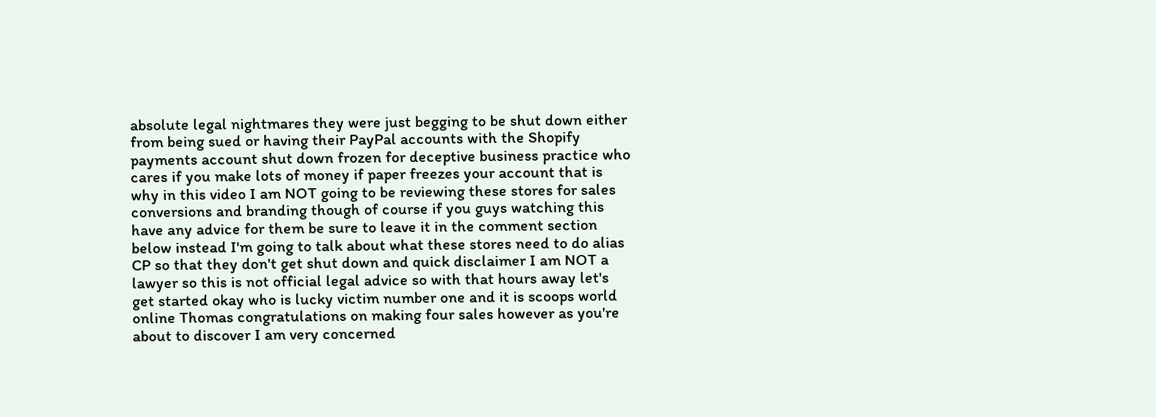absolute legal nightmares they were just begging to be shut down either from being sued or having their PayPal accounts with the Shopify payments account shut down frozen for deceptive business practice who cares if you make lots of money if paper freezes your account that is why in this video I am NOT going to be reviewing these stores for sales conversions and branding though of course if you guys watching this have any advice for them be sure to leave it in the comment section below instead I'm going to talk about what these stores need to do alias CP so that they don't get shut down and quick disclaimer I am NOT a lawyer so this is not official legal advice so with that hours away let's get started okay who is lucky victim number one and it is scoops world online Thomas congratulations on making four sales however as you're about to discover I am very concerned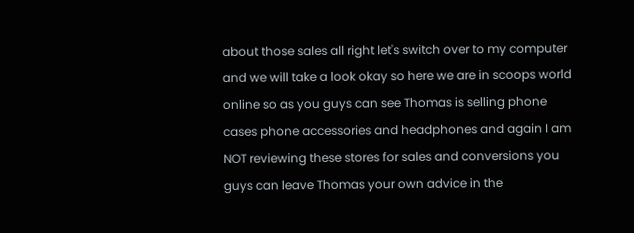about those sales all right let's switch over to my computer and we will take a look okay so here we are in scoops world online so as you guys can see Thomas is selling phone cases phone accessories and headphones and again I am NOT reviewing these stores for sales and conversions you guys can leave Thomas your own advice in the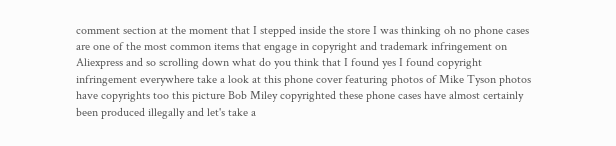comment section at the moment that I stepped inside the store I was thinking oh no phone cases are one of the most common items that engage in copyright and trademark infringement on Aliexpress and so scrolling down what do you think that I found yes I found copyright infringement everywhere take a look at this phone cover featuring photos of Mike Tyson photos have copyrights too this picture Bob Miley copyrighted these phone cases have almost certainly been produced illegally and let's take a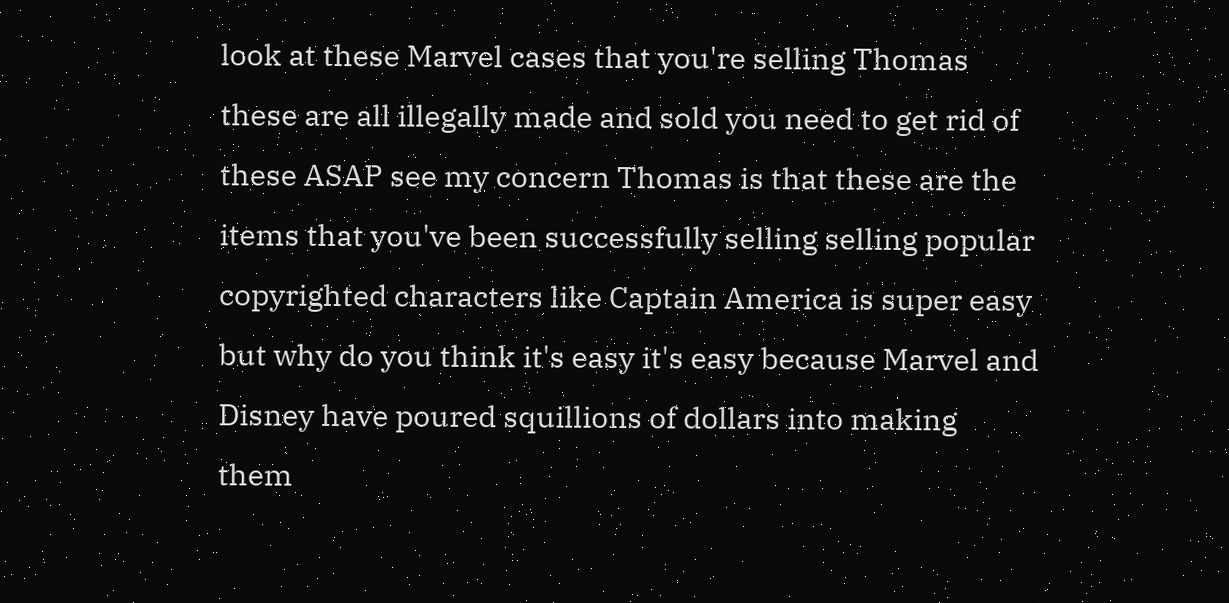look at these Marvel cases that you're selling Thomas these are all illegally made and sold you need to get rid of these ASAP see my concern Thomas is that these are the items that you've been successfully selling selling popular copyrighted characters like Captain America is super easy but why do you think it's easy it's easy because Marvel and Disney have poured squillions of dollars into making them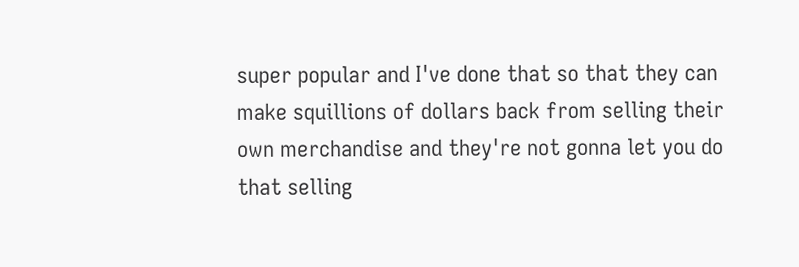super popular and I've done that so that they can make squillions of dollars back from selling their own merchandise and they're not gonna let you do that selling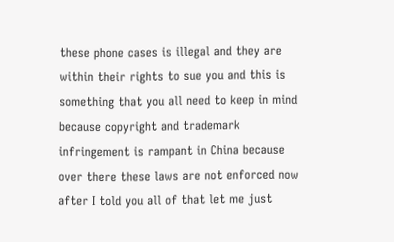these phone cases is illegal and they are within their rights to sue you and this is something that you all need to keep in mind because copyright and trademark infringement is rampant in China because over there these laws are not enforced now after I told you all of that let me just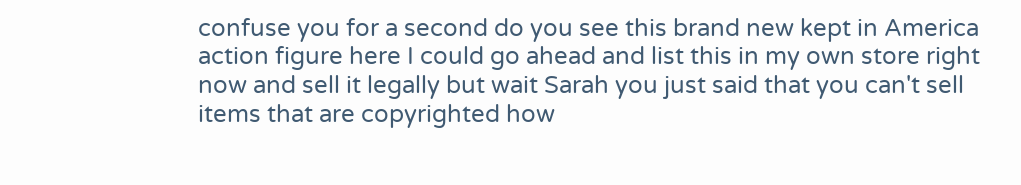confuse you for a second do you see this brand new kept in America action figure here I could go ahead and list this in my own store right now and sell it legally but wait Sarah you just said that you can't sell items that are copyrighted how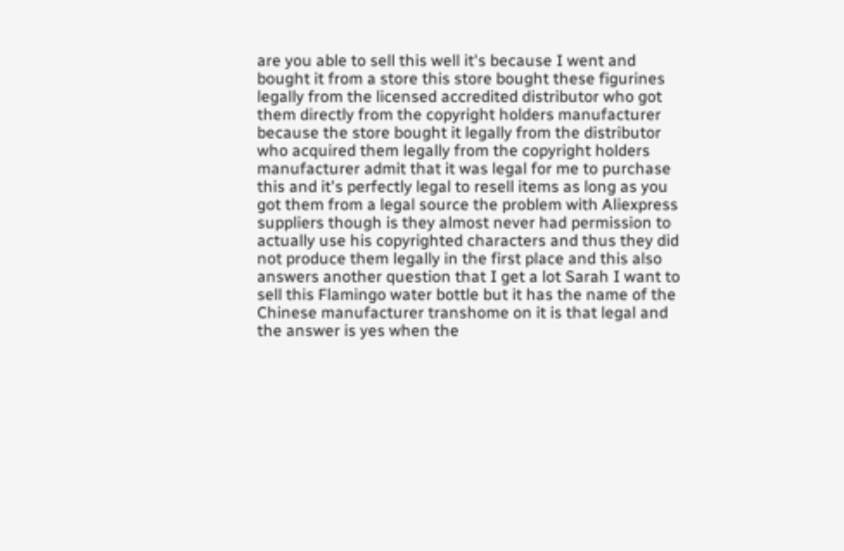are you able to sell this well it's because I went and bought it from a store this store bought these figurines legally from the licensed accredited distributor who got them directly from the copyright holders manufacturer because the store bought it legally from the distributor who acquired them legally from the copyright holders manufacturer admit that it was legal for me to purchase this and it's perfectly legal to resell items as long as you got them from a legal source the problem with Aliexpress suppliers though is they almost never had permission to actually use his copyrighted characters and thus they did not produce them legally in the first place and this also answers another question that I get a lot Sarah I want to sell this Flamingo water bottle but it has the name of the Chinese manufacturer transhome on it is that legal and the answer is yes when the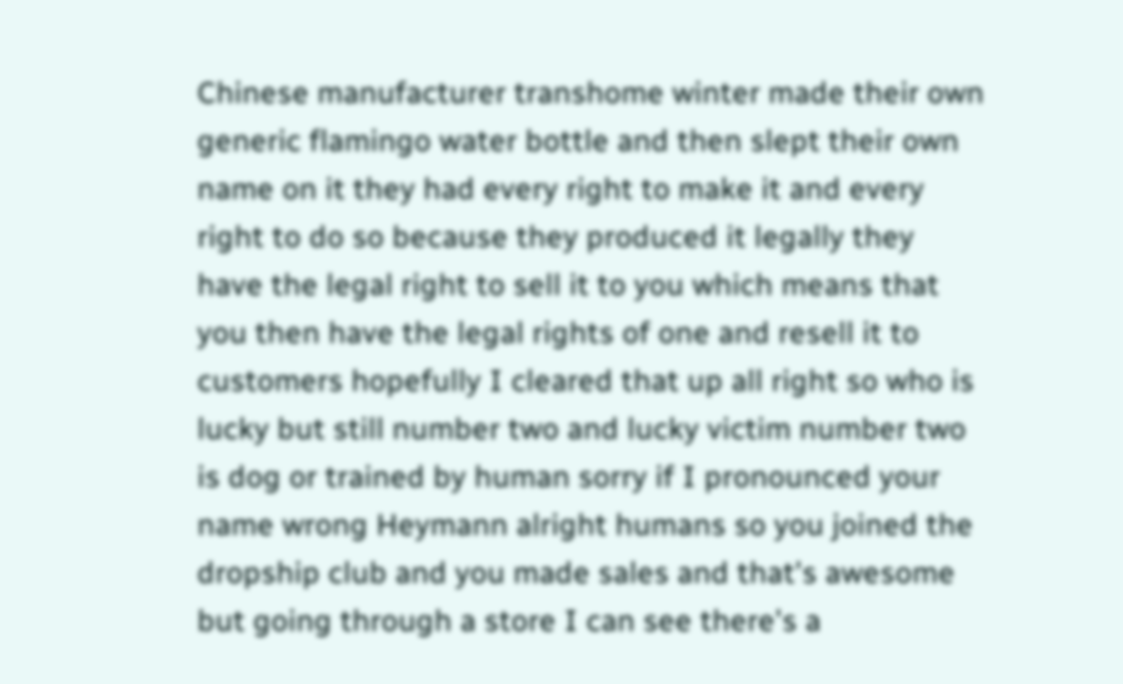Chinese manufacturer transhome winter made their own generic flamingo water bottle and then slept their own name on it they had every right to make it and every right to do so because they produced it legally they have the legal right to sell it to you which means that you then have the legal rights of one and resell it to customers hopefully I cleared that up all right so who is lucky but still number two and lucky victim number two is dog or trained by human sorry if I pronounced your name wrong Heymann alright humans so you joined the dropship club and you made sales and that's awesome but going through a store I can see there's a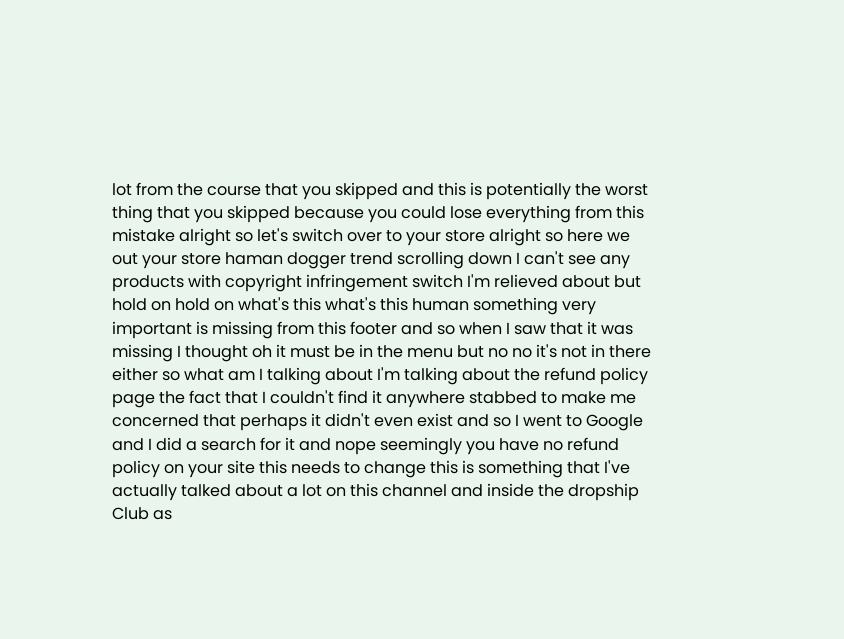lot from the course that you skipped and this is potentially the worst thing that you skipped because you could lose everything from this mistake alright so let's switch over to your store alright so here we out your store haman dogger trend scrolling down I can't see any products with copyright infringement switch I'm relieved about but hold on hold on what's this what's this human something very important is missing from this footer and so when I saw that it was missing I thought oh it must be in the menu but no no it's not in there either so what am I talking about I'm talking about the refund policy page the fact that I couldn't find it anywhere stabbed to make me concerned that perhaps it didn't even exist and so I went to Google and I did a search for it and nope seemingly you have no refund policy on your site this needs to change this is something that I've actually talked about a lot on this channel and inside the dropship Club as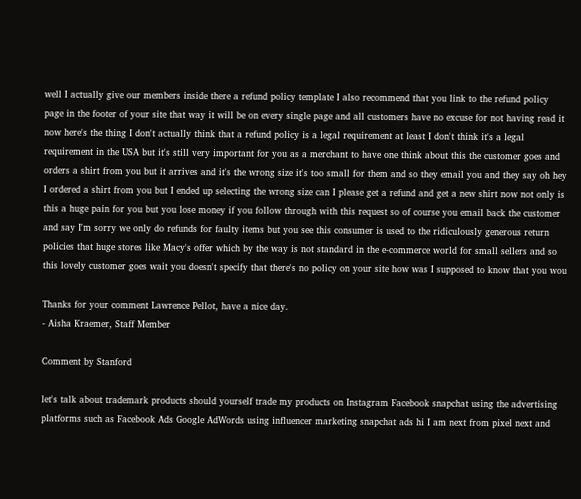well I actually give our members inside there a refund policy template I also recommend that you link to the refund policy page in the footer of your site that way it will be on every single page and all customers have no excuse for not having read it now here's the thing I don't actually think that a refund policy is a legal requirement at least I don't think it's a legal requirement in the USA but it's still very important for you as a merchant to have one think about this the customer goes and orders a shirt from you but it arrives and it's the wrong size it's too small for them and so they email you and they say oh hey I ordered a shirt from you but I ended up selecting the wrong size can I please get a refund and get a new shirt now not only is this a huge pain for you but you lose money if you follow through with this request so of course you email back the customer and say I'm sorry we only do refunds for faulty items but you see this consumer is used to the ridiculously generous return policies that huge stores like Macy's offer which by the way is not standard in the e-commerce world for small sellers and so this lovely customer goes wait you doesn't specify that there's no policy on your site how was I supposed to know that you wou

Thanks for your comment Lawrence Pellot, have a nice day.
- Aisha Kraemer, Staff Member

Comment by Stanford

let's talk about trademark products should yourself trade my products on Instagram Facebook snapchat using the advertising platforms such as Facebook Ads Google AdWords using influencer marketing snapchat ads hi I am next from pixel next and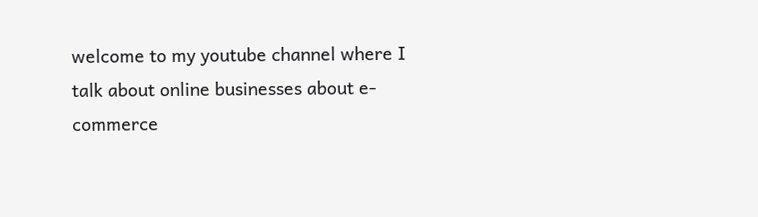welcome to my youtube channel where I talk about online businesses about e-commerce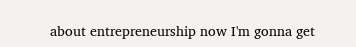about entrepreneurship now I'm gonna get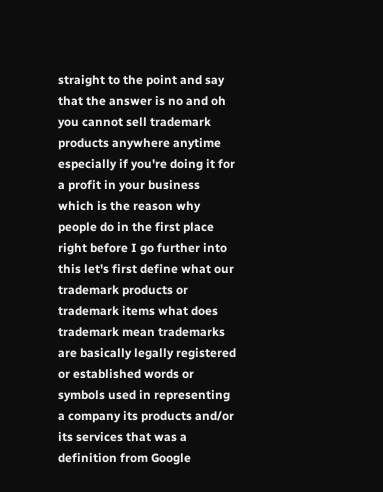straight to the point and say that the answer is no and oh you cannot sell trademark products anywhere anytime especially if you're doing it for a profit in your business which is the reason why people do in the first place right before I go further into this let's first define what our trademark products or trademark items what does trademark mean trademarks are basically legally registered or established words or symbols used in representing a company its products and/or its services that was a definition from Google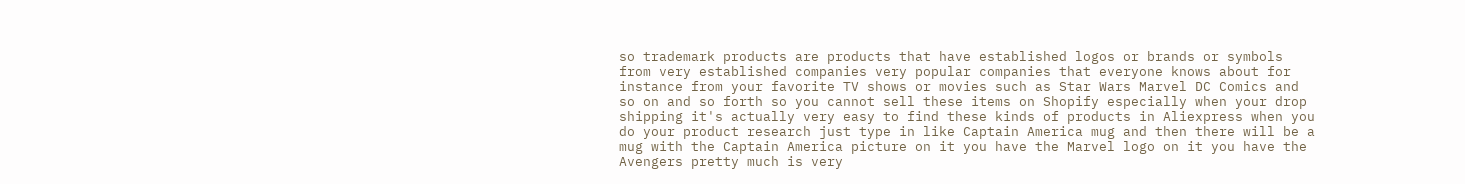so trademark products are products that have established logos or brands or symbols from very established companies very popular companies that everyone knows about for instance from your favorite TV shows or movies such as Star Wars Marvel DC Comics and so on and so forth so you cannot sell these items on Shopify especially when your drop shipping it's actually very easy to find these kinds of products in Aliexpress when you do your product research just type in like Captain America mug and then there will be a mug with the Captain America picture on it you have the Marvel logo on it you have the Avengers pretty much is very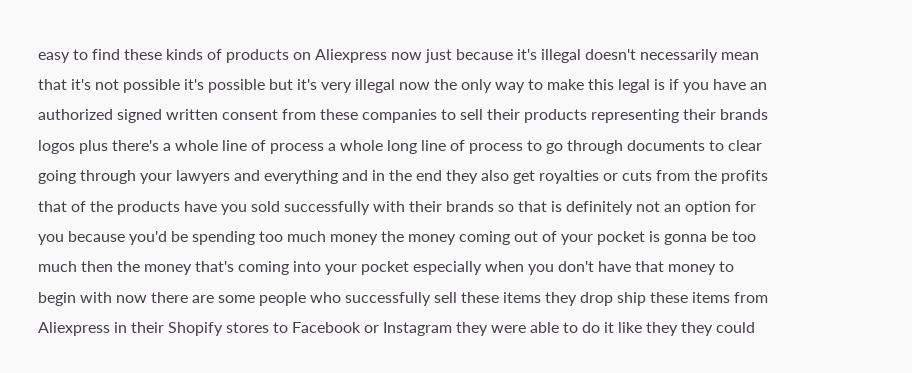easy to find these kinds of products on Aliexpress now just because it's illegal doesn't necessarily mean that it's not possible it's possible but it's very illegal now the only way to make this legal is if you have an authorized signed written consent from these companies to sell their products representing their brands logos plus there's a whole line of process a whole long line of process to go through documents to clear going through your lawyers and everything and in the end they also get royalties or cuts from the profits that of the products have you sold successfully with their brands so that is definitely not an option for you because you'd be spending too much money the money coming out of your pocket is gonna be too much then the money that's coming into your pocket especially when you don't have that money to begin with now there are some people who successfully sell these items they drop ship these items from Aliexpress in their Shopify stores to Facebook or Instagram they were able to do it like they they could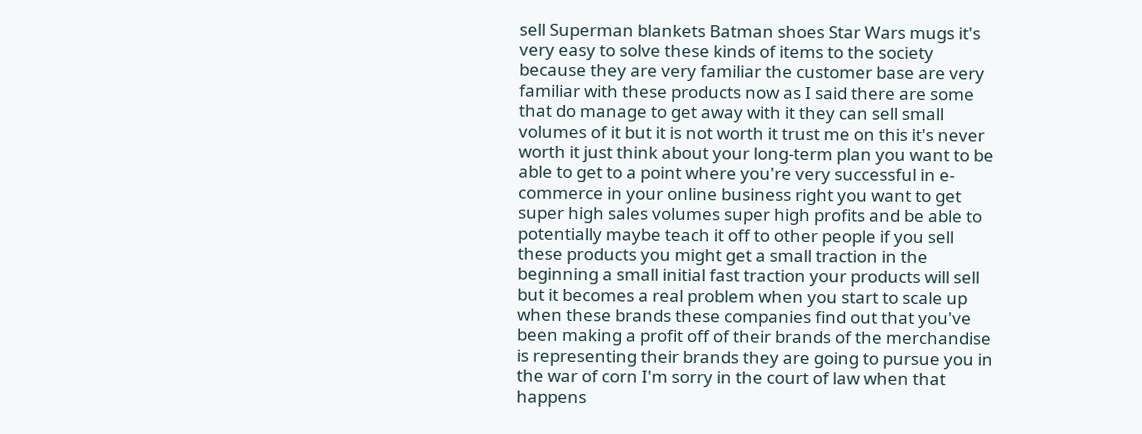sell Superman blankets Batman shoes Star Wars mugs it's very easy to solve these kinds of items to the society because they are very familiar the customer base are very familiar with these products now as I said there are some that do manage to get away with it they can sell small volumes of it but it is not worth it trust me on this it's never worth it just think about your long-term plan you want to be able to get to a point where you're very successful in e-commerce in your online business right you want to get super high sales volumes super high profits and be able to potentially maybe teach it off to other people if you sell these products you might get a small traction in the beginning a small initial fast traction your products will sell but it becomes a real problem when you start to scale up when these brands these companies find out that you've been making a profit off of their brands of the merchandise is representing their brands they are going to pursue you in the war of corn I'm sorry in the court of law when that happens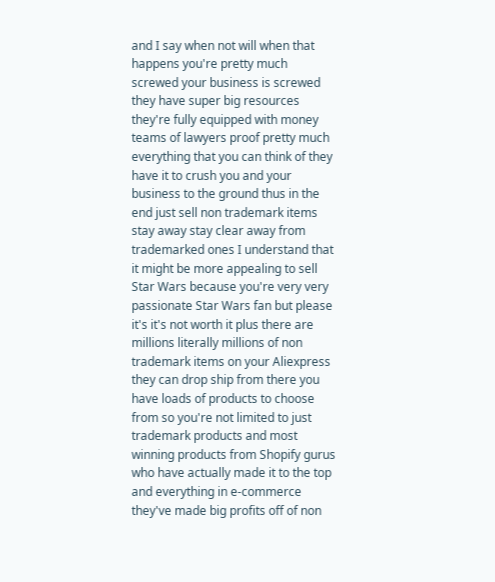and I say when not will when that happens you're pretty much screwed your business is screwed they have super big resources they're fully equipped with money teams of lawyers proof pretty much everything that you can think of they have it to crush you and your business to the ground thus in the end just sell non trademark items stay away stay clear away from trademarked ones I understand that it might be more appealing to sell Star Wars because you're very very passionate Star Wars fan but please it's it's not worth it plus there are millions literally millions of non trademark items on your Aliexpress they can drop ship from there you have loads of products to choose from so you're not limited to just trademark products and most winning products from Shopify gurus who have actually made it to the top and everything in e-commerce they've made big profits off of non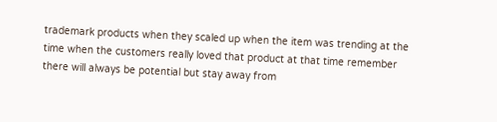trademark products when they scaled up when the item was trending at the time when the customers really loved that product at that time remember there will always be potential but stay away from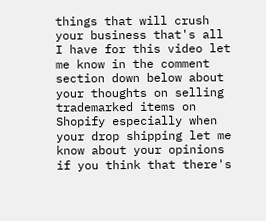things that will crush your business that's all I have for this video let me know in the comment section down below about your thoughts on selling trademarked items on Shopify especially when your drop shipping let me know about your opinions if you think that there's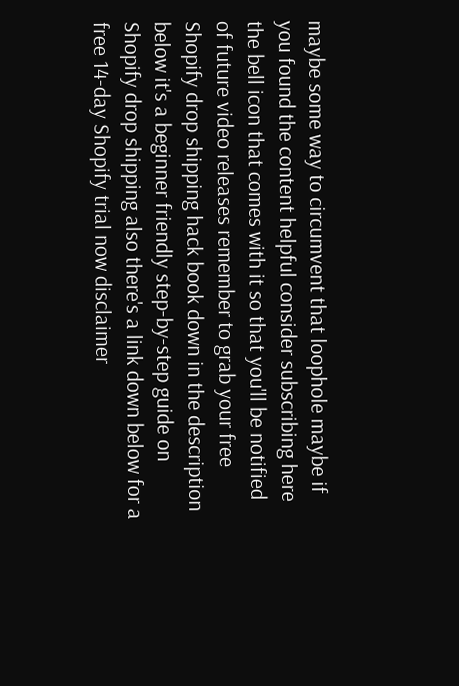maybe some way to circumvent that loophole maybe if you found the content helpful consider subscribing here the bell icon that comes with it so that you'll be notified of future video releases remember to grab your free Shopify drop shipping hack book down in the description below it's a beginner friendly step-by-step guide on Shopify drop shipping also there's a link down below for a free 14-day Shopify trial now disclaimer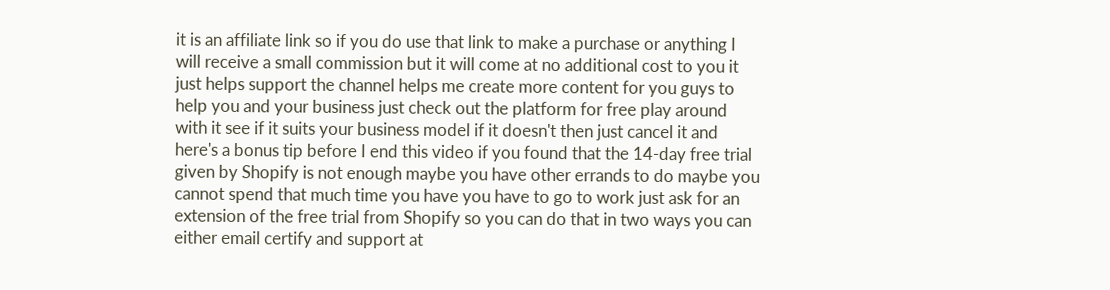it is an affiliate link so if you do use that link to make a purchase or anything I will receive a small commission but it will come at no additional cost to you it just helps support the channel helps me create more content for you guys to help you and your business just check out the platform for free play around with it see if it suits your business model if it doesn't then just cancel it and here's a bonus tip before I end this video if you found that the 14-day free trial given by Shopify is not enough maybe you have other errands to do maybe you cannot spend that much time you have you have to go to work just ask for an extension of the free trial from Shopify so you can do that in two ways you can either email certify and support at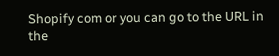Shopify com or you can go to the URL in the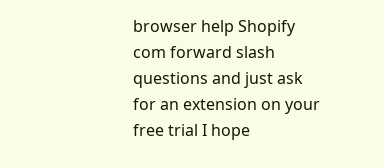browser help Shopify com forward slash questions and just ask for an extension on your free trial I hope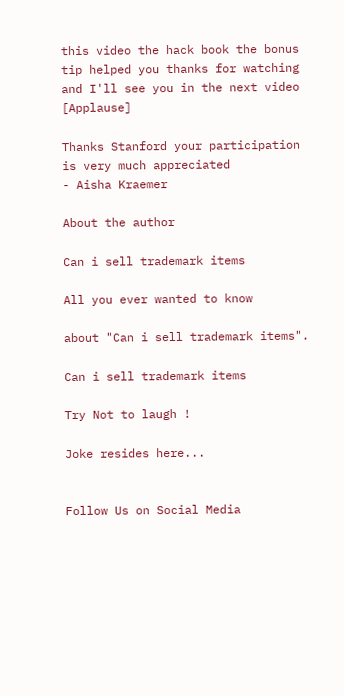this video the hack book the bonus tip helped you thanks for watching and I'll see you in the next video [Applause]

Thanks Stanford your participation is very much appreciated
- Aisha Kraemer

About the author

Can i sell trademark items

All you ever wanted to know

about "Can i sell trademark items".

Can i sell trademark items

Try Not to laugh !

Joke resides here...


Follow Us on Social Media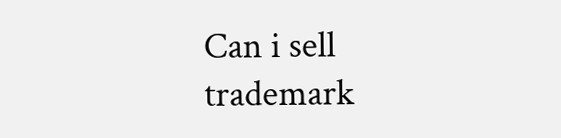Can i sell trademark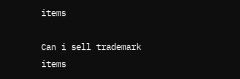items

Can i sell trademark items